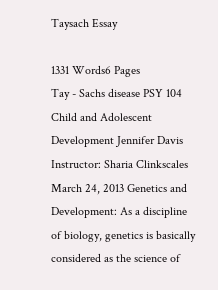Taysach Essay

1331 Words6 Pages
Tay - Sachs disease PSY 104 Child and Adolescent Development Jennifer Davis Instructor: Sharia Clinkscales March 24, 2013 Genetics and Development: As a discipline of biology, genetics is basically considered as the science of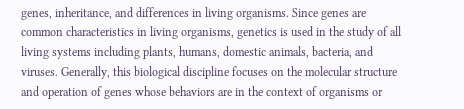genes, inheritance, and differences in living organisms. Since genes are common characteristics in living organisms, genetics is used in the study of all living systems including plants, humans, domestic animals, bacteria, and viruses. Generally, this biological discipline focuses on the molecular structure and operation of genes whose behaviors are in the context of organisms or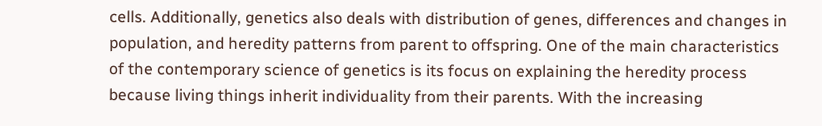cells. Additionally, genetics also deals with distribution of genes, differences and changes in population, and heredity patterns from parent to offspring. One of the main characteristics of the contemporary science of genetics is its focus on explaining the heredity process because living things inherit individuality from their parents. With the increasing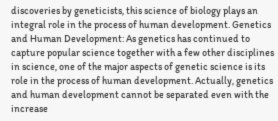discoveries by geneticists, this science of biology plays an integral role in the process of human development. Genetics and Human Development: As genetics has continued to capture popular science together with a few other disciplines in science, one of the major aspects of genetic science is its role in the process of human development. Actually, genetics and human development cannot be separated even with the increase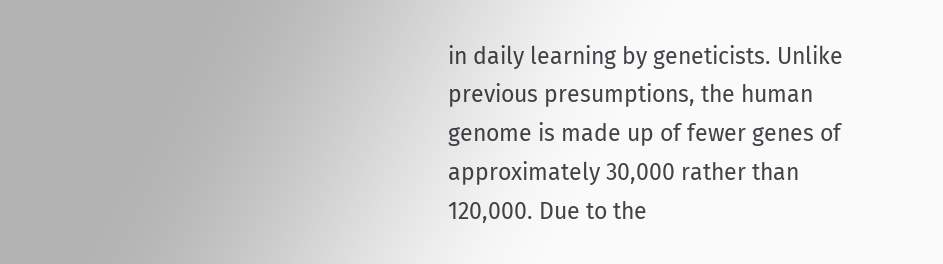in daily learning by geneticists. Unlike previous presumptions, the human genome is made up of fewer genes of approximately 30,000 rather than 120,000. Due to the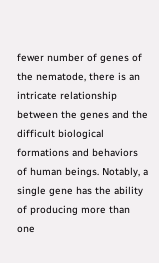fewer number of genes of the nematode, there is an intricate relationship between the genes and the difficult biological formations and behaviors of human beings. Notably, a single gene has the ability of producing more than one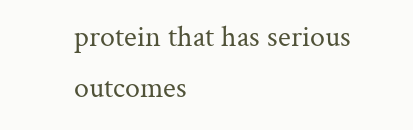protein that has serious outcomes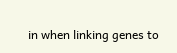in when linking genes to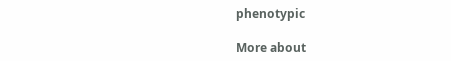phenotypic

More about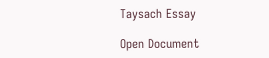Taysach Essay

Open Document